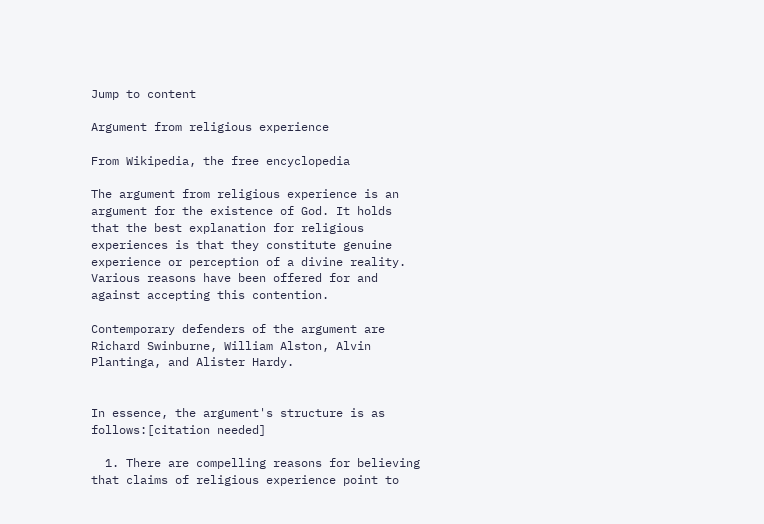Jump to content

Argument from religious experience

From Wikipedia, the free encyclopedia

The argument from religious experience is an argument for the existence of God. It holds that the best explanation for religious experiences is that they constitute genuine experience or perception of a divine reality. Various reasons have been offered for and against accepting this contention.

Contemporary defenders of the argument are Richard Swinburne, William Alston, Alvin Plantinga, and Alister Hardy.


In essence, the argument's structure is as follows:[citation needed]

  1. There are compelling reasons for believing that claims of religious experience point to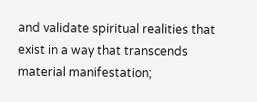and validate spiritual realities that exist in a way that transcends material manifestation;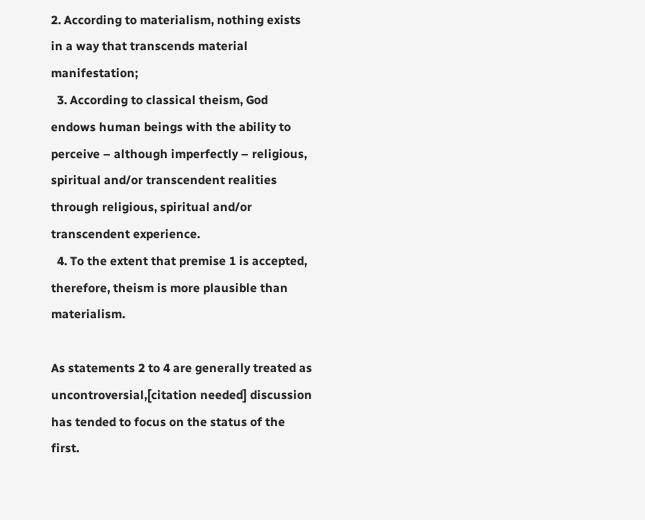2. According to materialism, nothing exists in a way that transcends material manifestation;
  3. According to classical theism, God endows human beings with the ability to perceive – although imperfectly – religious, spiritual and/or transcendent realities through religious, spiritual and/or transcendent experience.
  4. To the extent that premise 1 is accepted, therefore, theism is more plausible than materialism.

As statements 2 to 4 are generally treated as uncontroversial,[citation needed] discussion has tended to focus on the status of the first.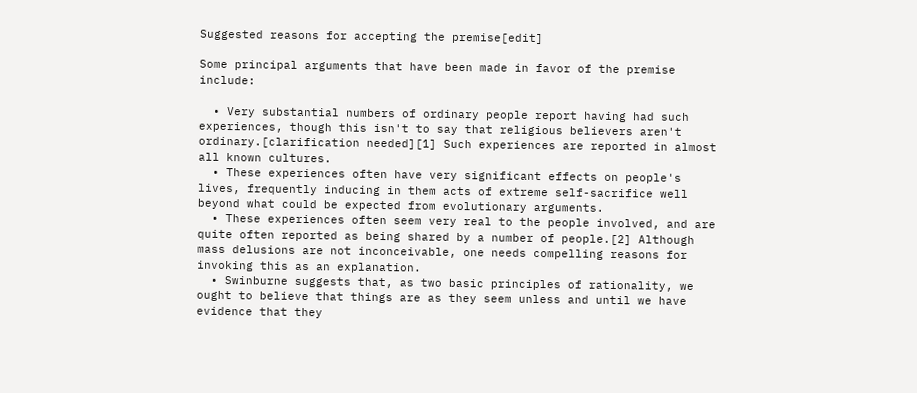Suggested reasons for accepting the premise[edit]

Some principal arguments that have been made in favor of the premise include:

  • Very substantial numbers of ordinary people report having had such experiences, though this isn't to say that religious believers aren't ordinary.[clarification needed][1] Such experiences are reported in almost all known cultures.
  • These experiences often have very significant effects on people's lives, frequently inducing in them acts of extreme self-sacrifice well beyond what could be expected from evolutionary arguments.
  • These experiences often seem very real to the people involved, and are quite often reported as being shared by a number of people.[2] Although mass delusions are not inconceivable, one needs compelling reasons for invoking this as an explanation.
  • Swinburne suggests that, as two basic principles of rationality, we ought to believe that things are as they seem unless and until we have evidence that they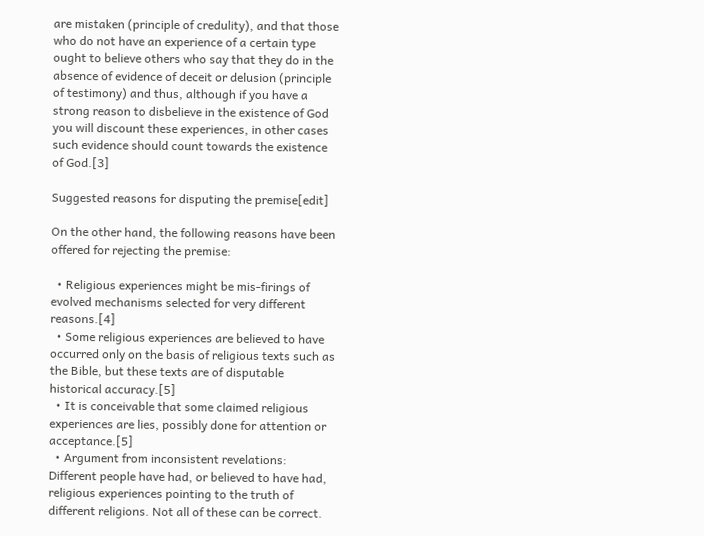are mistaken (principle of credulity), and that those who do not have an experience of a certain type ought to believe others who say that they do in the absence of evidence of deceit or delusion (principle of testimony) and thus, although if you have a strong reason to disbelieve in the existence of God you will discount these experiences, in other cases such evidence should count towards the existence of God.[3]

Suggested reasons for disputing the premise[edit]

On the other hand, the following reasons have been offered for rejecting the premise:

  • Religious experiences might be mis-firings of evolved mechanisms selected for very different reasons.[4]
  • Some religious experiences are believed to have occurred only on the basis of religious texts such as the Bible, but these texts are of disputable historical accuracy.[5]
  • It is conceivable that some claimed religious experiences are lies, possibly done for attention or acceptance.[5]
  • Argument from inconsistent revelations: Different people have had, or believed to have had, religious experiences pointing to the truth of different religions. Not all of these can be correct.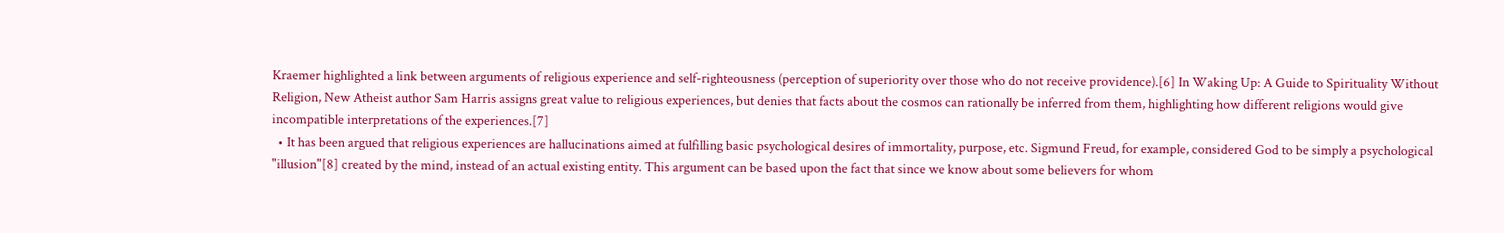Kraemer highlighted a link between arguments of religious experience and self-righteousness (perception of superiority over those who do not receive providence).[6] In Waking Up: A Guide to Spirituality Without Religion, New Atheist author Sam Harris assigns great value to religious experiences, but denies that facts about the cosmos can rationally be inferred from them, highlighting how different religions would give incompatible interpretations of the experiences.[7]
  • It has been argued that religious experiences are hallucinations aimed at fulfilling basic psychological desires of immortality, purpose, etc. Sigmund Freud, for example, considered God to be simply a psychological "illusion"[8] created by the mind, instead of an actual existing entity. This argument can be based upon the fact that since we know about some believers for whom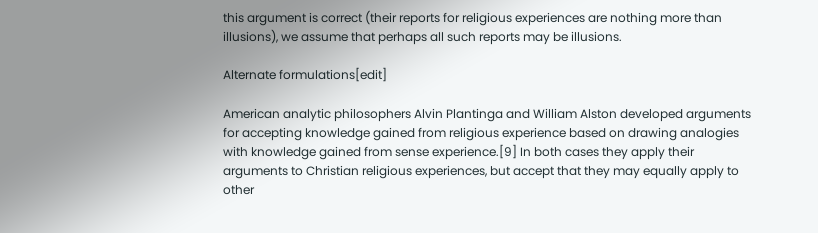this argument is correct (their reports for religious experiences are nothing more than illusions), we assume that perhaps all such reports may be illusions.

Alternate formulations[edit]

American analytic philosophers Alvin Plantinga and William Alston developed arguments for accepting knowledge gained from religious experience based on drawing analogies with knowledge gained from sense experience.[9] In both cases they apply their arguments to Christian religious experiences, but accept that they may equally apply to other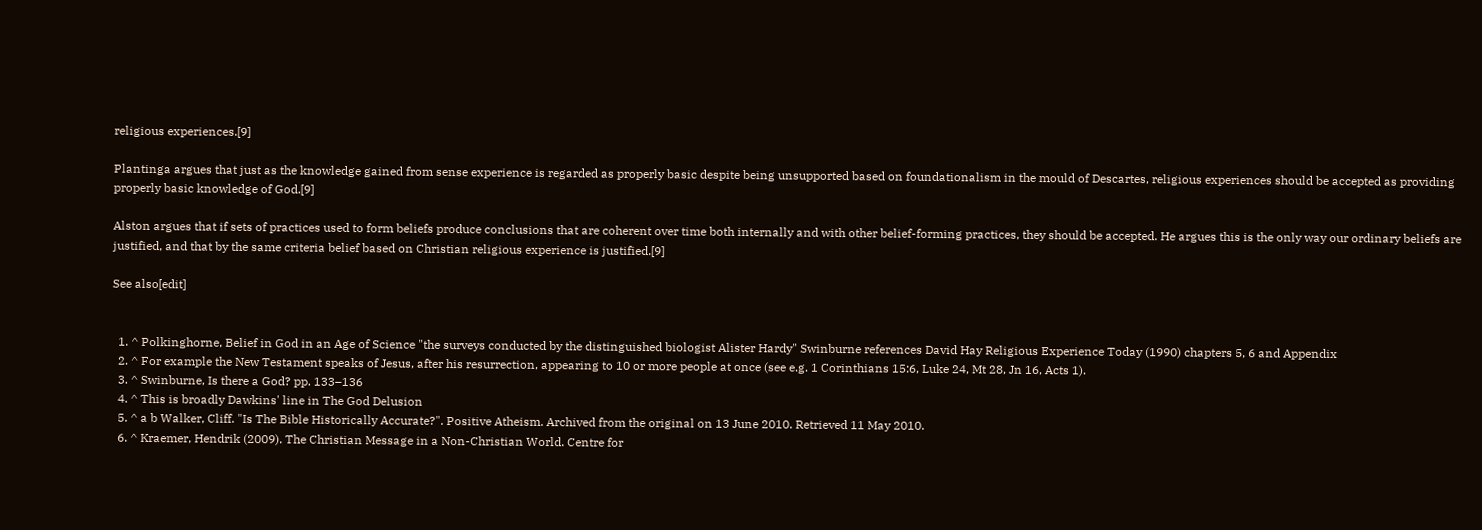religious experiences.[9]

Plantinga argues that just as the knowledge gained from sense experience is regarded as properly basic despite being unsupported based on foundationalism in the mould of Descartes, religious experiences should be accepted as providing properly basic knowledge of God.[9]

Alston argues that if sets of practices used to form beliefs produce conclusions that are coherent over time both internally and with other belief-forming practices, they should be accepted. He argues this is the only way our ordinary beliefs are justified, and that by the same criteria belief based on Christian religious experience is justified.[9]

See also[edit]


  1. ^ Polkinghorne, Belief in God in an Age of Science "the surveys conducted by the distinguished biologist Alister Hardy" Swinburne references David Hay Religious Experience Today (1990) chapters 5, 6 and Appendix
  2. ^ For example the New Testament speaks of Jesus, after his resurrection, appearing to 10 or more people at once (see e.g. 1 Corinthians 15:6, Luke 24, Mt 28, Jn 16, Acts 1).
  3. ^ Swinburne, Is there a God? pp. 133–136
  4. ^ This is broadly Dawkins' line in The God Delusion
  5. ^ a b Walker, Cliff. "Is The Bible Historically Accurate?". Positive Atheism. Archived from the original on 13 June 2010. Retrieved 11 May 2010.
  6. ^ Kraemer, Hendrik (2009). The Christian Message in a Non-Christian World. Centre for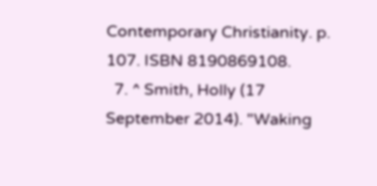Contemporary Christianity. p. 107. ISBN 8190869108.
  7. ^ Smith, Holly (17 September 2014). "Waking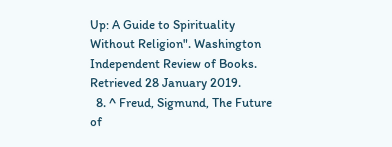Up: A Guide to Spirituality Without Religion". Washington Independent Review of Books. Retrieved 28 January 2019.
  8. ^ Freud, Sigmund, The Future of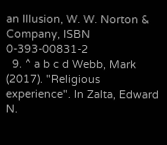an Illusion, W. W. Norton & Company, ISBN 0-393-00831-2
  9. ^ a b c d Webb, Mark (2017). "Religious experience". In Zalta, Edward N.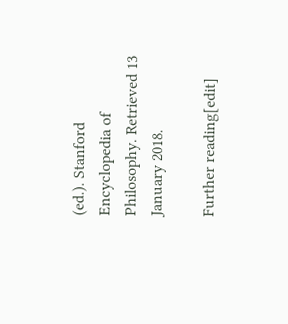(ed.). Stanford Encyclopedia of Philosophy. Retrieved 13 January 2018.

Further reading[edit]